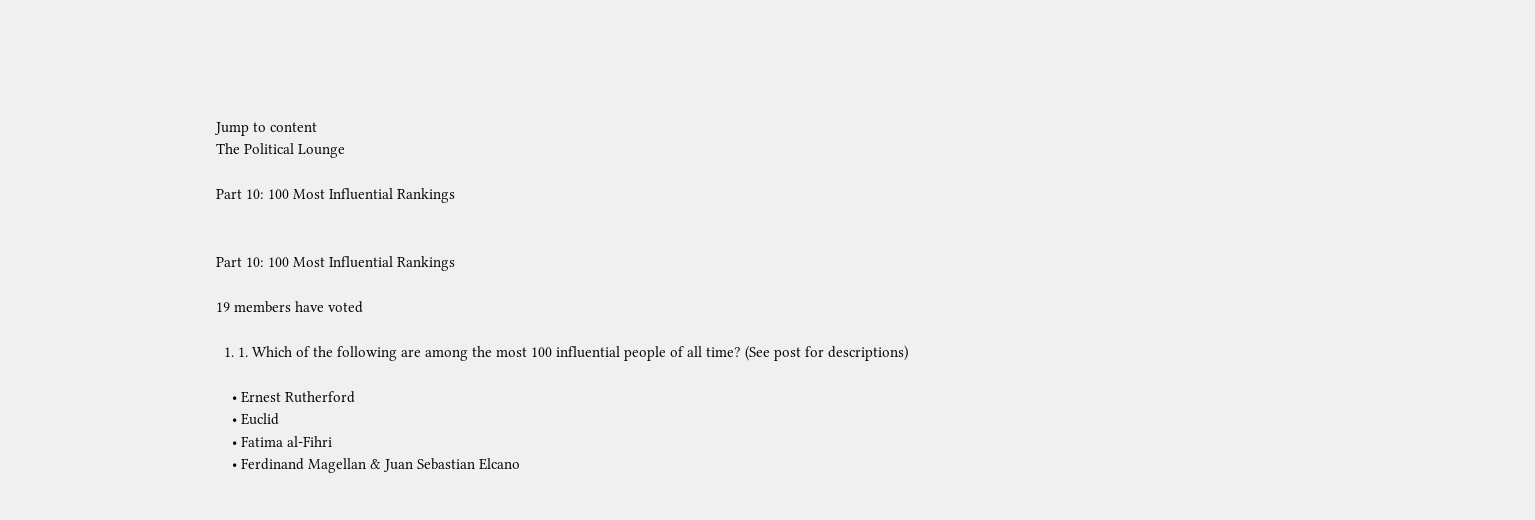Jump to content
The Political Lounge

Part 10: 100 Most Influential Rankings


Part 10: 100 Most Influential Rankings

19 members have voted

  1. 1. Which of the following are among the most 100 influential people of all time? (See post for descriptions)

    • Ernest Rutherford
    • Euclid
    • Fatima al-Fihri
    • Ferdinand Magellan & Juan Sebastian Elcano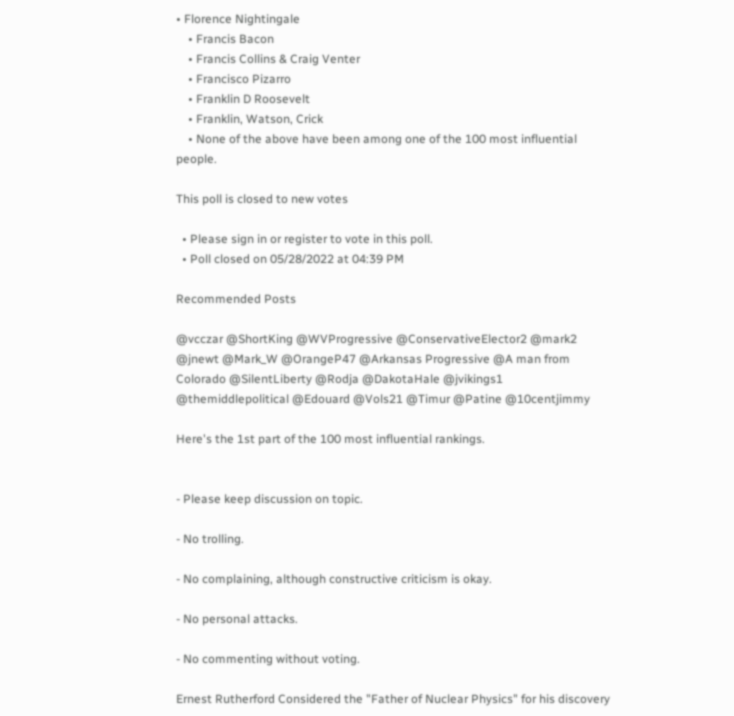• Florence Nightingale
    • Francis Bacon
    • Francis Collins & Craig Venter
    • Francisco Pizarro
    • Franklin D Roosevelt
    • Franklin, Watson, Crick
    • None of the above have been among one of the 100 most influential people.

This poll is closed to new votes

  • Please sign in or register to vote in this poll.
  • Poll closed on 05/28/2022 at 04:39 PM

Recommended Posts

@vcczar @ShortKing @WVProgressive @ConservativeElector2 @mark2 @jnewt @Mark_W @OrangeP47 @Arkansas Progressive @A man from Colorado @SilentLiberty @Rodja @DakotaHale @jvikings1 @themiddlepolitical @Edouard @Vols21 @Timur @Patine @10centjimmy

Here's the 1st part of the 100 most influential rankings.


- Please keep discussion on topic.

- No trolling.

- No complaining, although constructive criticism is okay.

- No personal attacks.

- No commenting without voting.

Ernest Rutherford Considered the "Father of Nuclear Physics" for his discovery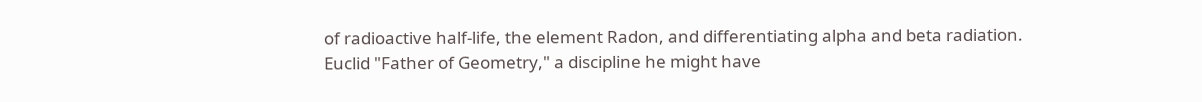of radioactive half-life, the element Radon, and differentiating alpha and beta radiation.
Euclid "Father of Geometry," a discipline he might have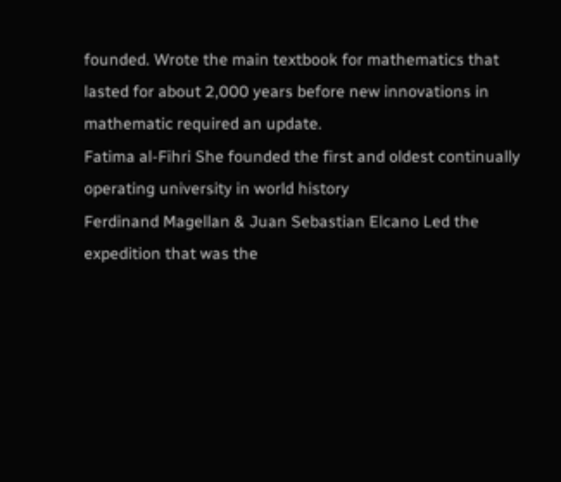founded. Wrote the main textbook for mathematics that lasted for about 2,000 years before new innovations in mathematic required an update.
Fatima al-Fihri She founded the first and oldest continually operating university in world history
Ferdinand Magellan & Juan Sebastian Elcano Led the expedition that was the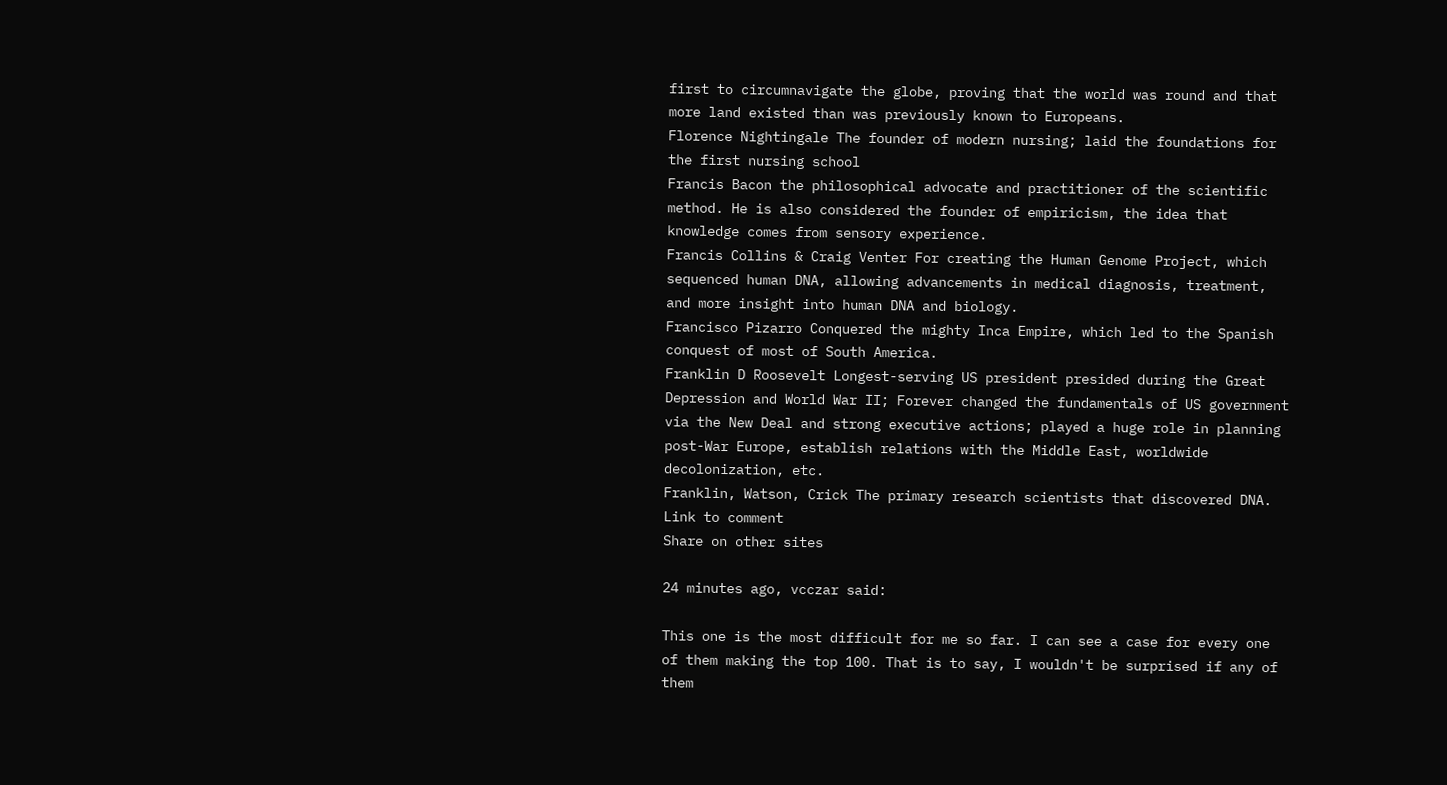first to circumnavigate the globe, proving that the world was round and that more land existed than was previously known to Europeans.
Florence Nightingale The founder of modern nursing; laid the foundations for the first nursing school
Francis Bacon the philosophical advocate and practitioner of the scientific method. He is also considered the founder of empiricism, the idea that knowledge comes from sensory experience.
Francis Collins & Craig Venter For creating the Human Genome Project, which sequenced human DNA, allowing advancements in medical diagnosis, treatment, and more insight into human DNA and biology.
Francisco Pizarro Conquered the mighty Inca Empire, which led to the Spanish conquest of most of South America.
Franklin D Roosevelt Longest-serving US president presided during the Great Depression and World War II; Forever changed the fundamentals of US government via the New Deal and strong executive actions; played a huge role in planning post-War Europe, establish relations with the Middle East, worldwide decolonization, etc.
Franklin, Watson, Crick The primary research scientists that discovered DNA.
Link to comment
Share on other sites

24 minutes ago, vcczar said:

This one is the most difficult for me so far. I can see a case for every one of them making the top 100. That is to say, I wouldn't be surprised if any of them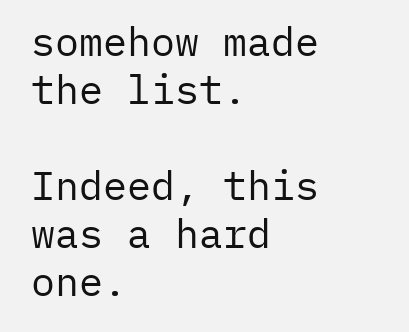somehow made the list.

Indeed, this was a hard one.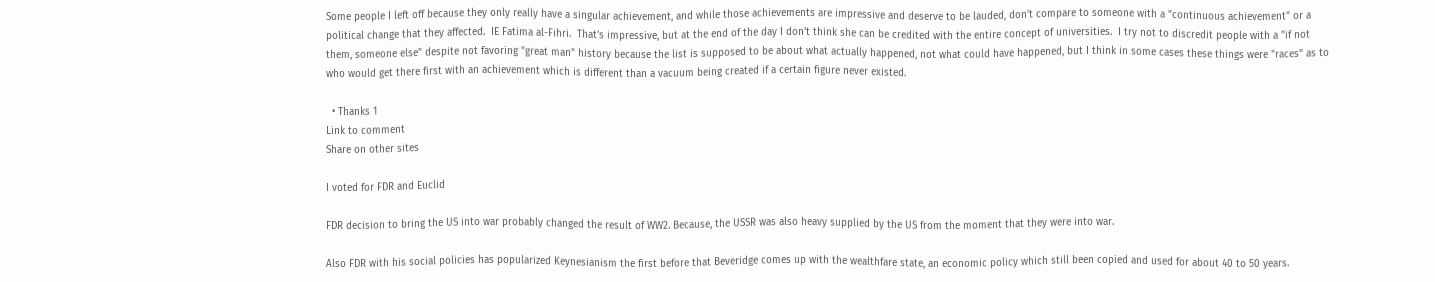Some people I left off because they only really have a singular achievement, and while those achievements are impressive and deserve to be lauded, don't compare to someone with a "continuous achievement" or a political change that they affected.  IE Fatima al-Fihri.  That's impressive, but at the end of the day I don't think she can be credited with the entire concept of universities.  I try not to discredit people with a "if not them, someone else" despite not favoring "great man" history because the list is supposed to be about what actually happened, not what could have happened, but I think in some cases these things were "races" as to who would get there first with an achievement which is different than a vacuum being created if a certain figure never existed.

  • Thanks 1
Link to comment
Share on other sites

I voted for FDR and Euclid

FDR decision to bring the US into war probably changed the result of WW2. Because, the USSR was also heavy supplied by the US from the moment that they were into war.

Also FDR with his social policies has popularized Keynesianism the first before that Beveridge comes up with the wealthfare state, an economic policy which still been copied and used for about 40 to 50 years.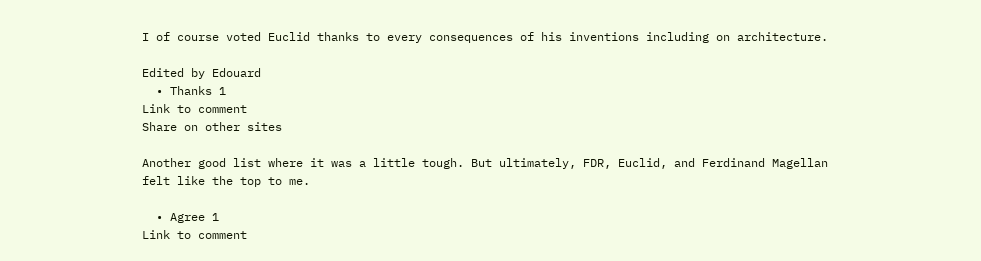I of course voted Euclid thanks to every consequences of his inventions including on architecture.

Edited by Edouard
  • Thanks 1
Link to comment
Share on other sites

Another good list where it was a little tough. But ultimately, FDR, Euclid, and Ferdinand Magellan felt like the top to me.

  • Agree 1
Link to comment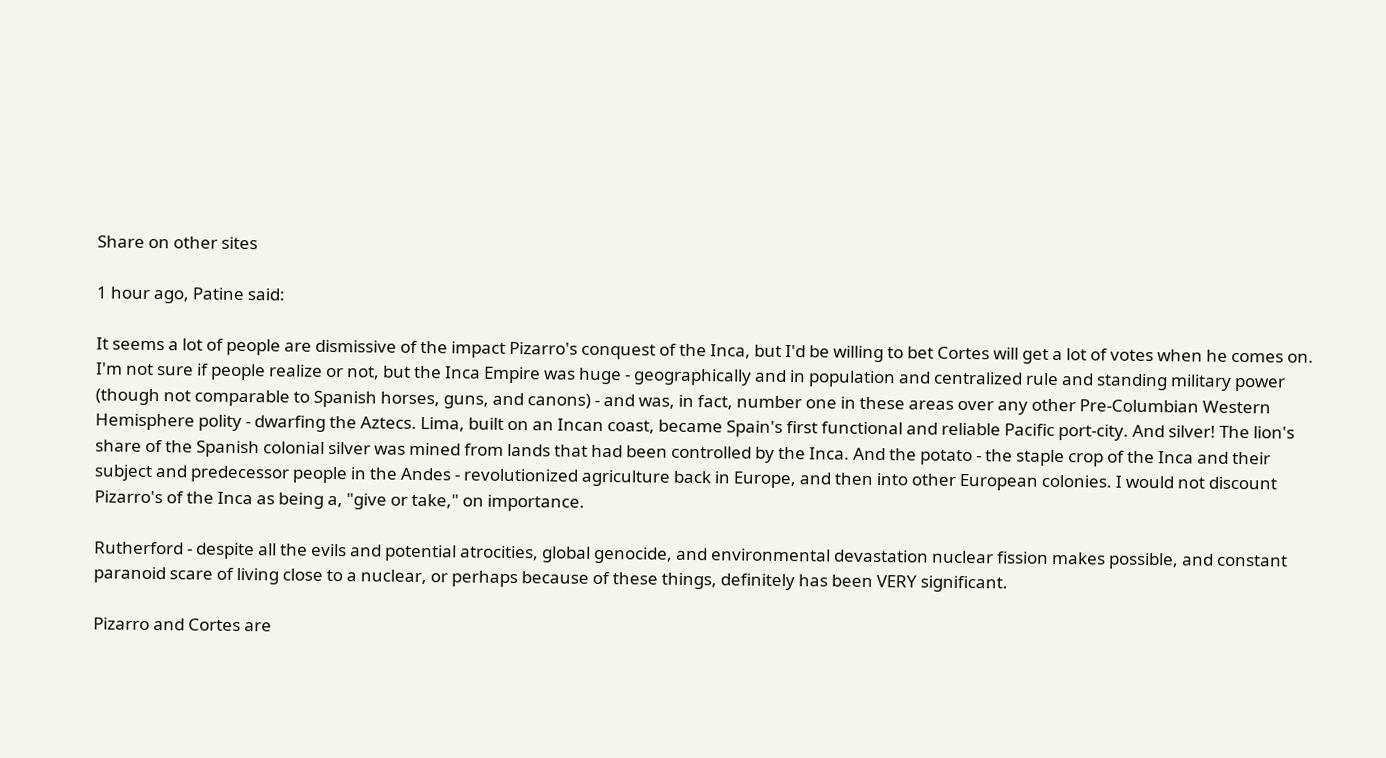Share on other sites

1 hour ago, Patine said:

It seems a lot of people are dismissive of the impact Pizarro's conquest of the Inca, but I'd be willing to bet Cortes will get a lot of votes when he comes on. I'm not sure if people realize or not, but the Inca Empire was huge - geographically and in population and centralized rule and standing military power (though not comparable to Spanish horses, guns, and canons) - and was, in fact, number one in these areas over any other Pre-Columbian Western Hemisphere polity - dwarfing the Aztecs. Lima, built on an Incan coast, became Spain's first functional and reliable Pacific port-city. And silver! The lion's share of the Spanish colonial silver was mined from lands that had been controlled by the Inca. And the potato - the staple crop of the Inca and their subject and predecessor people in the Andes - revolutionized agriculture back in Europe, and then into other European colonies. I would not discount Pizarro's of the Inca as being a, "give or take," on importance.

Rutherford - despite all the evils and potential atrocities, global genocide, and environmental devastation nuclear fission makes possible, and constant paranoid scare of living close to a nuclear, or perhaps because of these things, definitely has been VERY significant.

Pizarro and Cortes are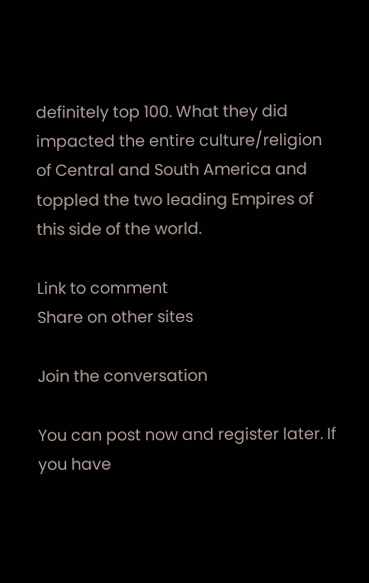definitely top 100. What they did impacted the entire culture/religion of Central and South America and toppled the two leading Empires of this side of the world.

Link to comment
Share on other sites

Join the conversation

You can post now and register later. If you have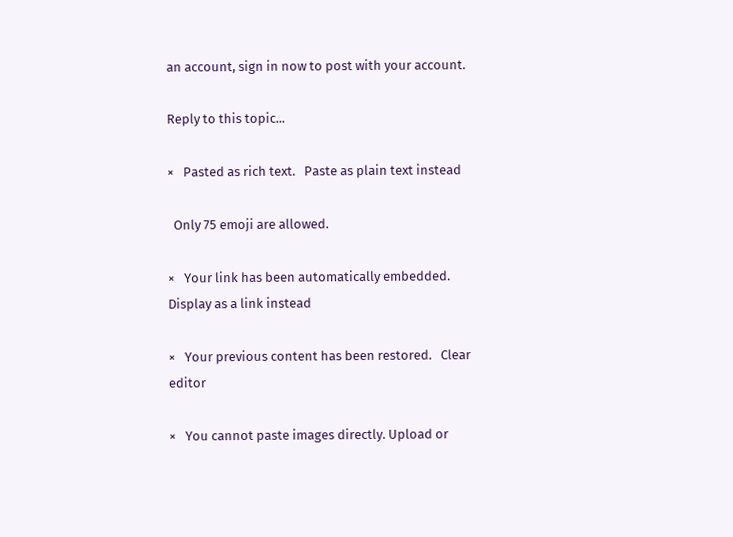an account, sign in now to post with your account.

Reply to this topic...

×   Pasted as rich text.   Paste as plain text instead

  Only 75 emoji are allowed.

×   Your link has been automatically embedded.   Display as a link instead

×   Your previous content has been restored.   Clear editor

×   You cannot paste images directly. Upload or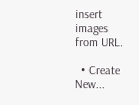insert images from URL.

  • Create New...